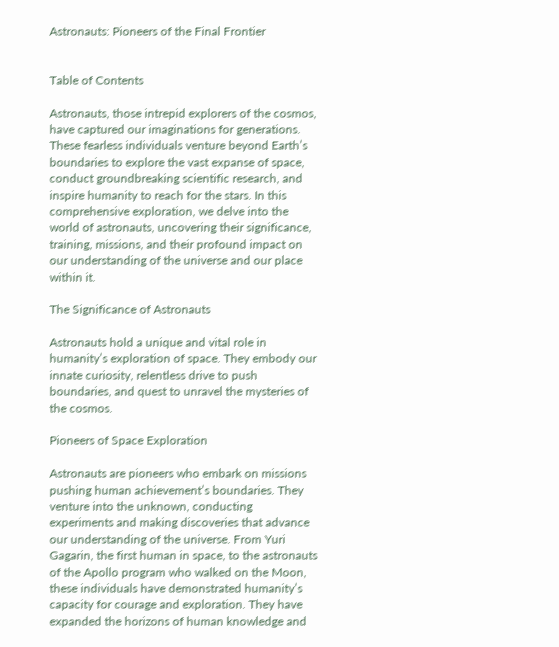Astronauts: Pioneers of the Final Frontier


Table of Contents

Astronauts, those intrepid explorers of the cosmos, have captured our imaginations for generations. These fearless individuals venture beyond Earth’s boundaries to explore the vast expanse of space, conduct groundbreaking scientific research, and inspire humanity to reach for the stars. In this comprehensive exploration, we delve into the world of astronauts, uncovering their significance, training, missions, and their profound impact on our understanding of the universe and our place within it.

The Significance of Astronauts

Astronauts hold a unique and vital role in humanity’s exploration of space. They embody our innate curiosity, relentless drive to push boundaries, and quest to unravel the mysteries of the cosmos.

Pioneers of Space Exploration

Astronauts are pioneers who embark on missions pushing human achievement’s boundaries. They venture into the unknown, conducting experiments and making discoveries that advance our understanding of the universe. From Yuri Gagarin, the first human in space, to the astronauts of the Apollo program who walked on the Moon, these individuals have demonstrated humanity’s capacity for courage and exploration. They have expanded the horizons of human knowledge and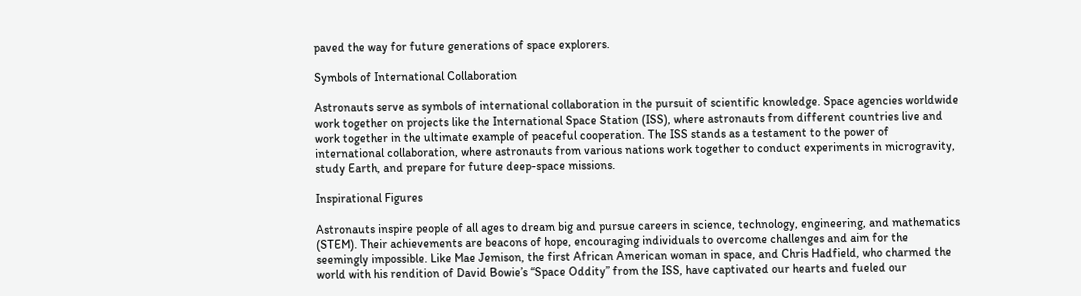paved the way for future generations of space explorers.

Symbols of International Collaboration

Astronauts serve as symbols of international collaboration in the pursuit of scientific knowledge. Space agencies worldwide work together on projects like the International Space Station (ISS), where astronauts from different countries live and work together in the ultimate example of peaceful cooperation. The ISS stands as a testament to the power of international collaboration, where astronauts from various nations work together to conduct experiments in microgravity, study Earth, and prepare for future deep-space missions.

Inspirational Figures

Astronauts inspire people of all ages to dream big and pursue careers in science, technology, engineering, and mathematics (STEM). Their achievements are beacons of hope, encouraging individuals to overcome challenges and aim for the seemingly impossible. Like Mae Jemison, the first African American woman in space, and Chris Hadfield, who charmed the world with his rendition of David Bowie’s “Space Oddity” from the ISS, have captivated our hearts and fueled our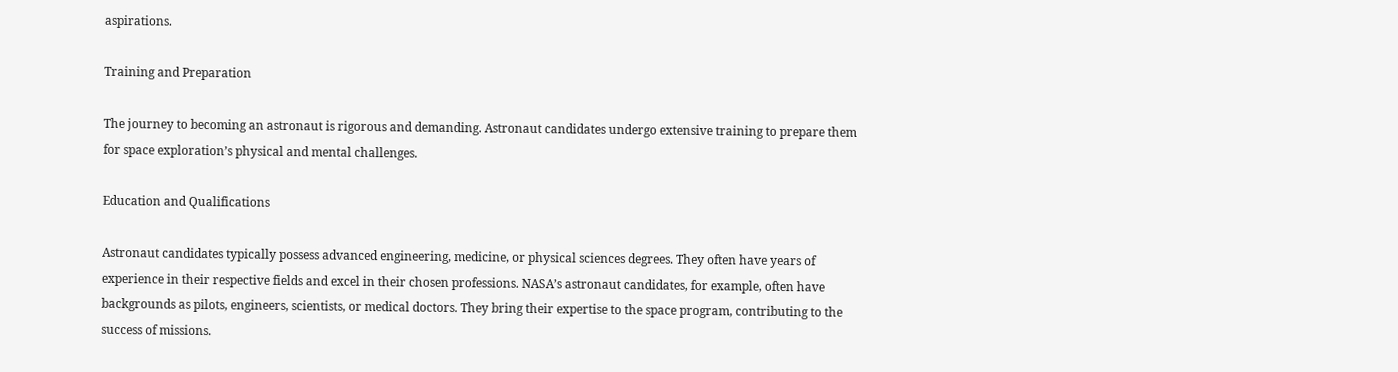aspirations.

Training and Preparation

The journey to becoming an astronaut is rigorous and demanding. Astronaut candidates undergo extensive training to prepare them for space exploration’s physical and mental challenges.

Education and Qualifications

Astronaut candidates typically possess advanced engineering, medicine, or physical sciences degrees. They often have years of experience in their respective fields and excel in their chosen professions. NASA’s astronaut candidates, for example, often have backgrounds as pilots, engineers, scientists, or medical doctors. They bring their expertise to the space program, contributing to the success of missions.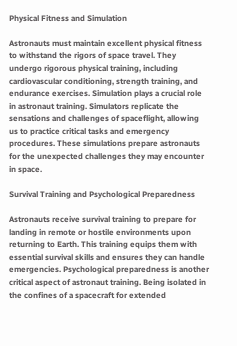Physical Fitness and Simulation

Astronauts must maintain excellent physical fitness to withstand the rigors of space travel. They undergo rigorous physical training, including cardiovascular conditioning, strength training, and endurance exercises. Simulation plays a crucial role in astronaut training. Simulators replicate the sensations and challenges of spaceflight, allowing us to practice critical tasks and emergency procedures. These simulations prepare astronauts for the unexpected challenges they may encounter in space.

Survival Training and Psychological Preparedness

Astronauts receive survival training to prepare for landing in remote or hostile environments upon returning to Earth. This training equips them with essential survival skills and ensures they can handle emergencies. Psychological preparedness is another critical aspect of astronaut training. Being isolated in the confines of a spacecraft for extended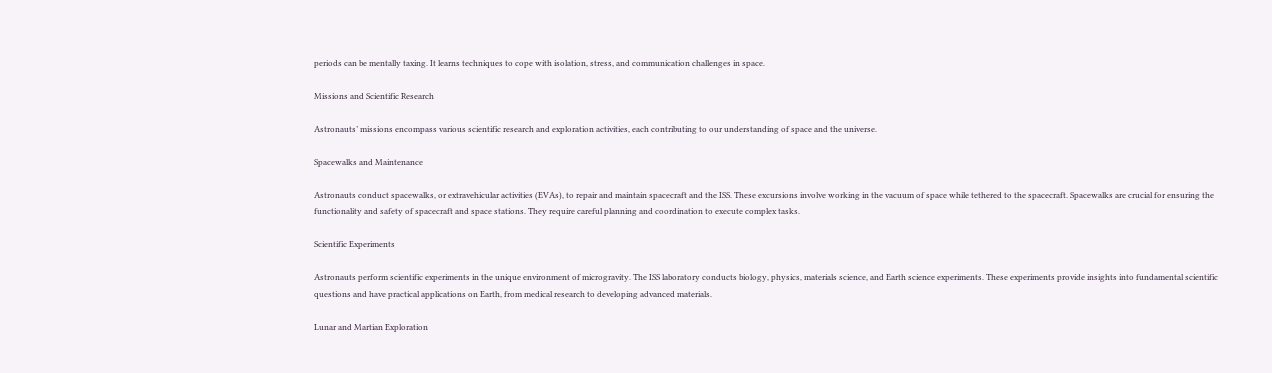periods can be mentally taxing. It learns techniques to cope with isolation, stress, and communication challenges in space.

Missions and Scientific Research

Astronauts’ missions encompass various scientific research and exploration activities, each contributing to our understanding of space and the universe.

Spacewalks and Maintenance

Astronauts conduct spacewalks, or extravehicular activities (EVAs), to repair and maintain spacecraft and the ISS. These excursions involve working in the vacuum of space while tethered to the spacecraft. Spacewalks are crucial for ensuring the functionality and safety of spacecraft and space stations. They require careful planning and coordination to execute complex tasks.

Scientific Experiments

Astronauts perform scientific experiments in the unique environment of microgravity. The ISS laboratory conducts biology, physics, materials science, and Earth science experiments. These experiments provide insights into fundamental scientific questions and have practical applications on Earth, from medical research to developing advanced materials.

Lunar and Martian Exploration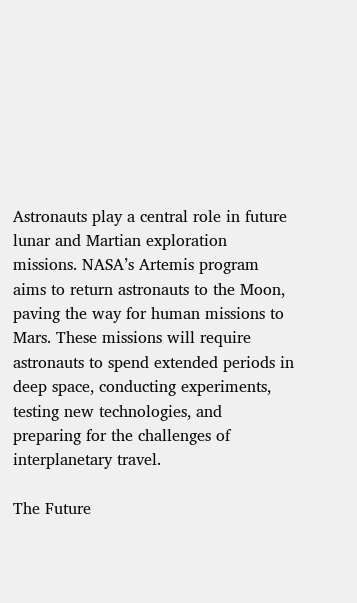Astronauts play a central role in future lunar and Martian exploration missions. NASA’s Artemis program aims to return astronauts to the Moon, paving the way for human missions to Mars. These missions will require astronauts to spend extended periods in deep space, conducting experiments, testing new technologies, and preparing for the challenges of interplanetary travel.

The Future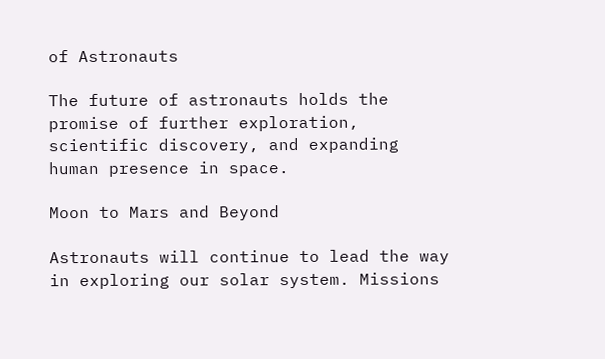of Astronauts

The future of astronauts holds the promise of further exploration, scientific discovery, and expanding human presence in space.

Moon to Mars and Beyond

Astronauts will continue to lead the way in exploring our solar system. Missions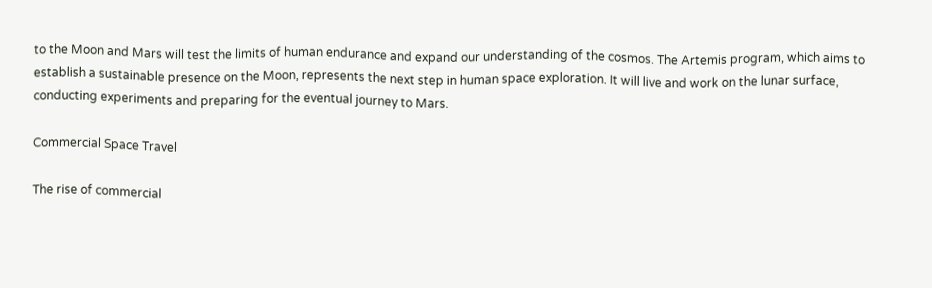to the Moon and Mars will test the limits of human endurance and expand our understanding of the cosmos. The Artemis program, which aims to establish a sustainable presence on the Moon, represents the next step in human space exploration. It will live and work on the lunar surface, conducting experiments and preparing for the eventual journey to Mars.

Commercial Space Travel

The rise of commercial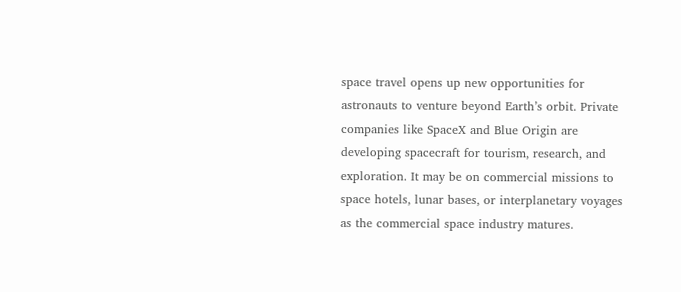space travel opens up new opportunities for astronauts to venture beyond Earth’s orbit. Private companies like SpaceX and Blue Origin are developing spacecraft for tourism, research, and exploration. It may be on commercial missions to space hotels, lunar bases, or interplanetary voyages as the commercial space industry matures.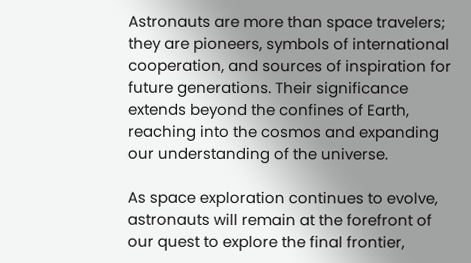Astronauts are more than space travelers; they are pioneers, symbols of international cooperation, and sources of inspiration for future generations. Their significance extends beyond the confines of Earth, reaching into the cosmos and expanding our understanding of the universe.

As space exploration continues to evolve, astronauts will remain at the forefront of our quest to explore the final frontier,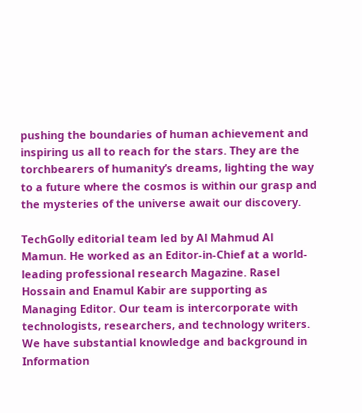pushing the boundaries of human achievement and inspiring us all to reach for the stars. They are the torchbearers of humanity’s dreams, lighting the way to a future where the cosmos is within our grasp and the mysteries of the universe await our discovery.

TechGolly editorial team led by Al Mahmud Al Mamun. He worked as an Editor-in-Chief at a world-leading professional research Magazine. Rasel Hossain and Enamul Kabir are supporting as Managing Editor. Our team is intercorporate with technologists, researchers, and technology writers. We have substantial knowledge and background in Information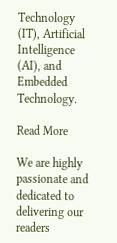Technology (IT), Artificial Intelligence (AI), and Embedded Technology.

Read More

We are highly passionate and dedicated to delivering our readers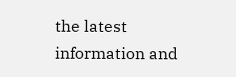the latest information and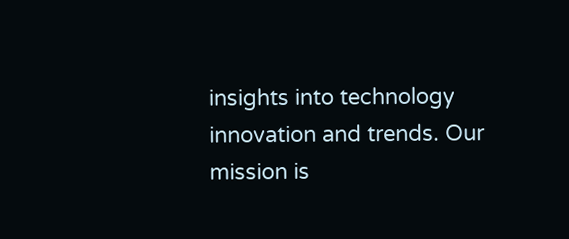insights into technology innovation and trends. Our mission is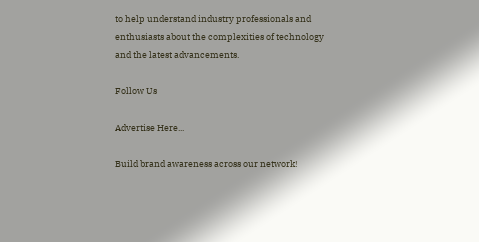to help understand industry professionals and enthusiasts about the complexities of technology and the latest advancements.

Follow Us

Advertise Here...

Build brand awareness across our network!